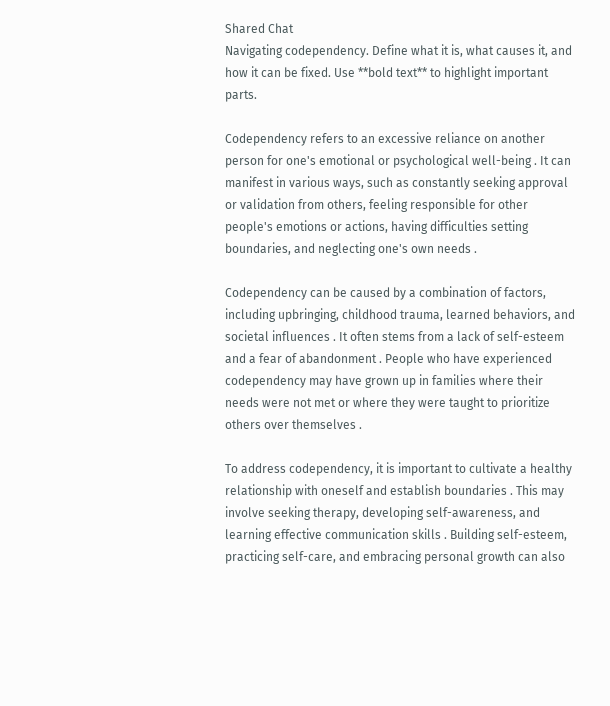Shared Chat
Navigating codependency. Define what it is, what causes it, and how it can be fixed. Use **bold text** to highlight important parts.

Codependency refers to an excessive reliance on another person for one's emotional or psychological well-being . It can manifest in various ways, such as constantly seeking approval or validation from others, feeling responsible for other people's emotions or actions, having difficulties setting boundaries, and neglecting one's own needs .

Codependency can be caused by a combination of factors, including upbringing, childhood trauma, learned behaviors, and societal influences . It often stems from a lack of self-esteem and a fear of abandonment . People who have experienced codependency may have grown up in families where their needs were not met or where they were taught to prioritize others over themselves .

To address codependency, it is important to cultivate a healthy relationship with oneself and establish boundaries . This may involve seeking therapy, developing self-awareness, and learning effective communication skills . Building self-esteem, practicing self-care, and embracing personal growth can also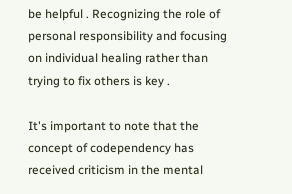be helpful . Recognizing the role of personal responsibility and focusing on individual healing rather than trying to fix others is key .

It's important to note that the concept of codependency has received criticism in the mental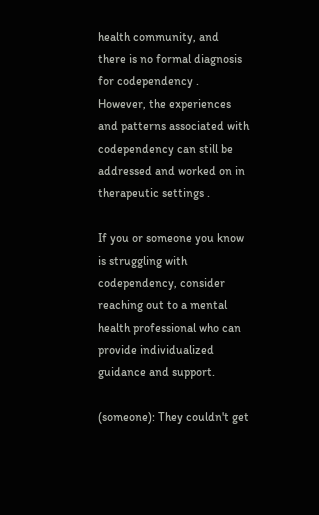health community, and there is no formal diagnosis for codependency . However, the experiences and patterns associated with codependency can still be addressed and worked on in therapeutic settings .

If you or someone you know is struggling with codependency, consider reaching out to a mental health professional who can provide individualized guidance and support.

(someone): They couldn't get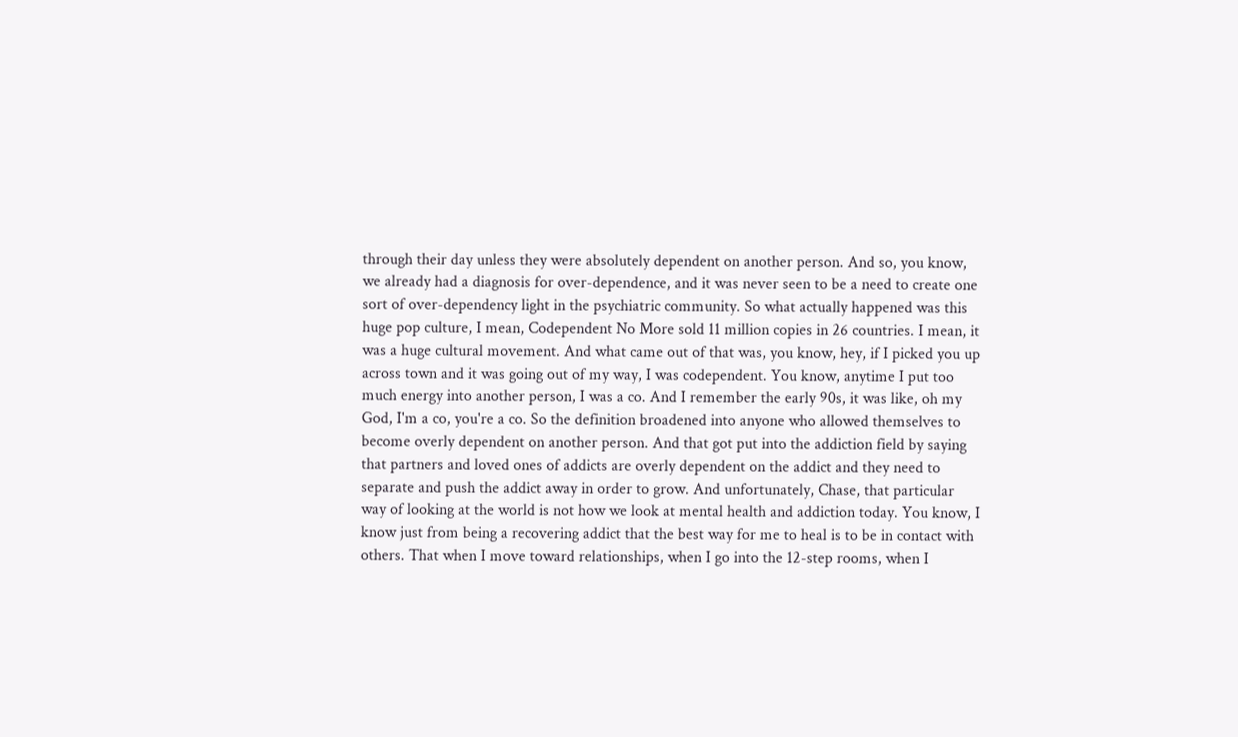through their day unless they were absolutely dependent on another person. And so, you know, we already had a diagnosis for over-dependence, and it was never seen to be a need to create one sort of over-dependency light in the psychiatric community. So what actually happened was this huge pop culture, I mean, Codependent No More sold 11 million copies in 26 countries. I mean, it was a huge cultural movement. And what came out of that was, you know, hey, if I picked you up across town and it was going out of my way, I was codependent. You know, anytime I put too much energy into another person, I was a co. And I remember the early 90s, it was like, oh my God, I'm a co, you're a co. So the definition broadened into anyone who allowed themselves to become overly dependent on another person. And that got put into the addiction field by saying that partners and loved ones of addicts are overly dependent on the addict and they need to separate and push the addict away in order to grow. And unfortunately, Chase, that particular way of looking at the world is not how we look at mental health and addiction today. You know, I know just from being a recovering addict that the best way for me to heal is to be in contact with others. That when I move toward relationships, when I go into the 12-step rooms, when I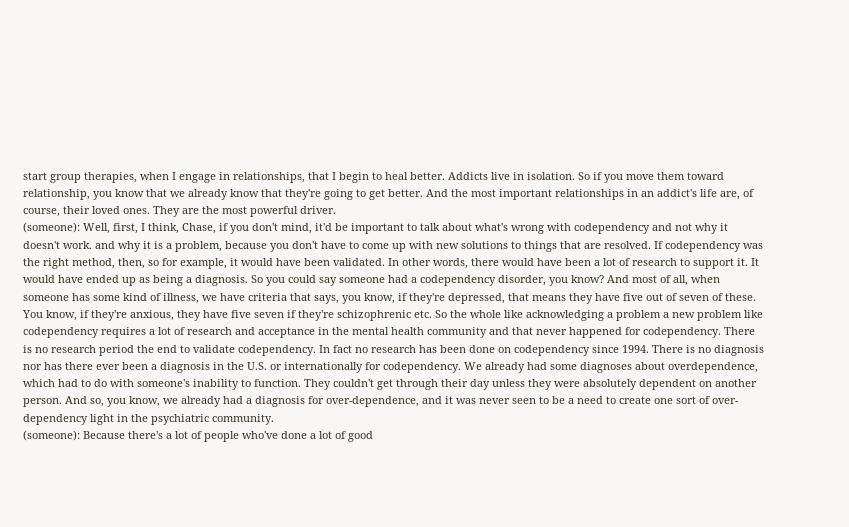start group therapies, when I engage in relationships, that I begin to heal better. Addicts live in isolation. So if you move them toward relationship, you know that we already know that they're going to get better. And the most important relationships in an addict's life are, of course, their loved ones. They are the most powerful driver.
(someone): Well, first, I think, Chase, if you don't mind, it'd be important to talk about what's wrong with codependency and not why it doesn't work. and why it is a problem, because you don't have to come up with new solutions to things that are resolved. If codependency was the right method, then, so for example, it would have been validated. In other words, there would have been a lot of research to support it. It would have ended up as being a diagnosis. So you could say someone had a codependency disorder, you know? And most of all, when someone has some kind of illness, we have criteria that says, you know, if they're depressed, that means they have five out of seven of these. You know, if they're anxious, they have five seven if they're schizophrenic etc. So the whole like acknowledging a problem a new problem like codependency requires a lot of research and acceptance in the mental health community and that never happened for codependency. There is no research period the end to validate codependency. In fact no research has been done on codependency since 1994. There is no diagnosis nor has there ever been a diagnosis in the U.S. or internationally for codependency. We already had some diagnoses about overdependence, which had to do with someone's inability to function. They couldn't get through their day unless they were absolutely dependent on another person. And so, you know, we already had a diagnosis for over-dependence, and it was never seen to be a need to create one sort of over-dependency light in the psychiatric community.
(someone): Because there's a lot of people who've done a lot of good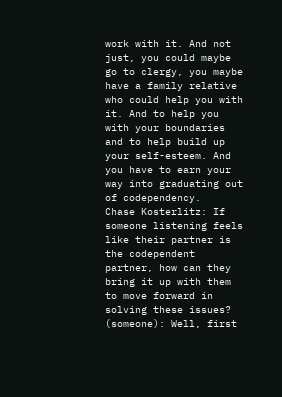work with it. And not just, you could maybe go to clergy, you maybe have a family relative who could help you with it. And to help you with your boundaries and to help build up your self-esteem. And you have to earn your way into graduating out of codependency.
Chase Kosterlitz: If someone listening feels like their partner is the codependent partner, how can they bring it up with them to move forward in solving these issues?
(someone): Well, first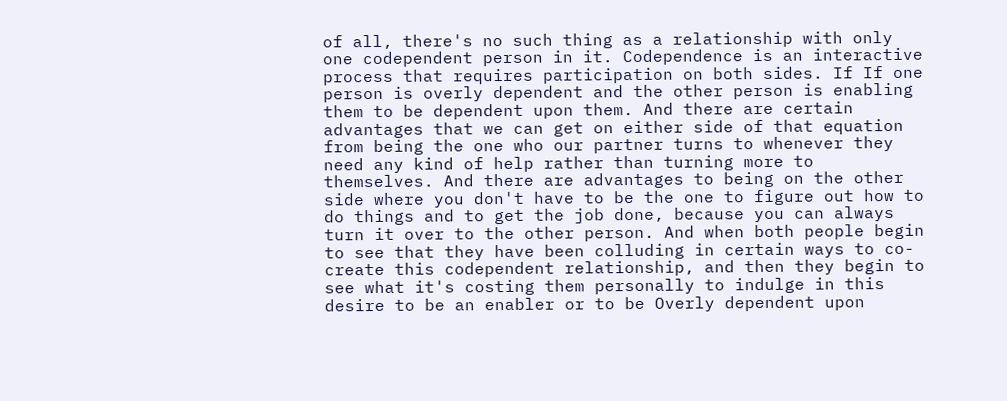of all, there's no such thing as a relationship with only one codependent person in it. Codependence is an interactive process that requires participation on both sides. If If one person is overly dependent and the other person is enabling them to be dependent upon them. And there are certain advantages that we can get on either side of that equation from being the one who our partner turns to whenever they need any kind of help rather than turning more to themselves. And there are advantages to being on the other side where you don't have to be the one to figure out how to do things and to get the job done, because you can always turn it over to the other person. And when both people begin to see that they have been colluding in certain ways to co-create this codependent relationship, and then they begin to see what it's costing them personally to indulge in this desire to be an enabler or to be Overly dependent upon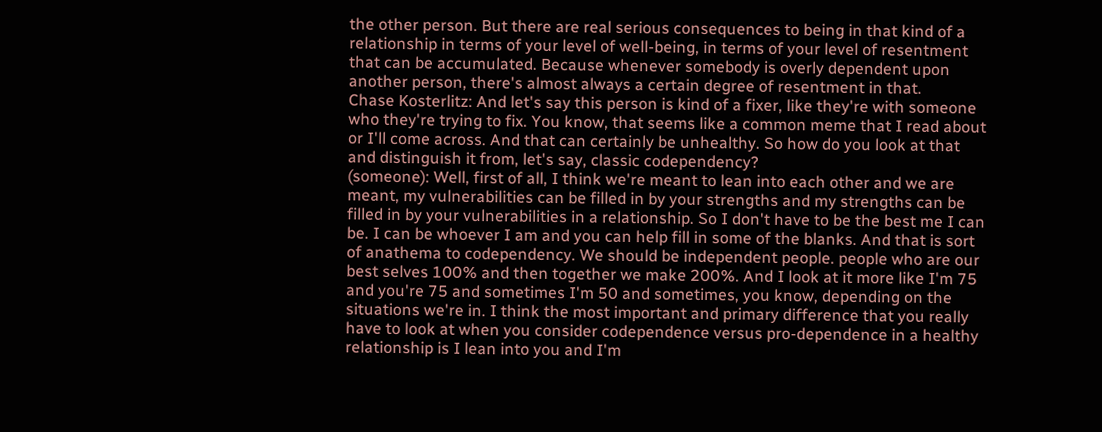the other person. But there are real serious consequences to being in that kind of a relationship in terms of your level of well-being, in terms of your level of resentment that can be accumulated. Because whenever somebody is overly dependent upon another person, there's almost always a certain degree of resentment in that.
Chase Kosterlitz: And let's say this person is kind of a fixer, like they're with someone who they're trying to fix. You know, that seems like a common meme that I read about or I'll come across. And that can certainly be unhealthy. So how do you look at that and distinguish it from, let's say, classic codependency?
(someone): Well, first of all, I think we're meant to lean into each other and we are meant, my vulnerabilities can be filled in by your strengths and my strengths can be filled in by your vulnerabilities in a relationship. So I don't have to be the best me I can be. I can be whoever I am and you can help fill in some of the blanks. And that is sort of anathema to codependency. We should be independent people. people who are our best selves 100% and then together we make 200%. And I look at it more like I'm 75 and you're 75 and sometimes I'm 50 and sometimes, you know, depending on the situations we're in. I think the most important and primary difference that you really have to look at when you consider codependence versus pro-dependence in a healthy relationship is I lean into you and I'm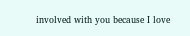involved with you because I love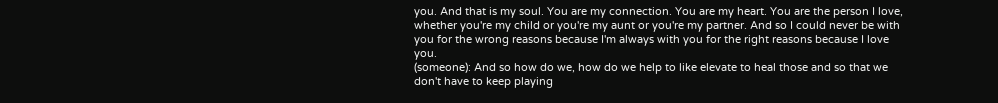you. And that is my soul. You are my connection. You are my heart. You are the person I love, whether you're my child or you're my aunt or you're my partner. And so I could never be with you for the wrong reasons because I'm always with you for the right reasons because I love you.
(someone): And so how do we, how do we help to like elevate to heal those and so that we don't have to keep playing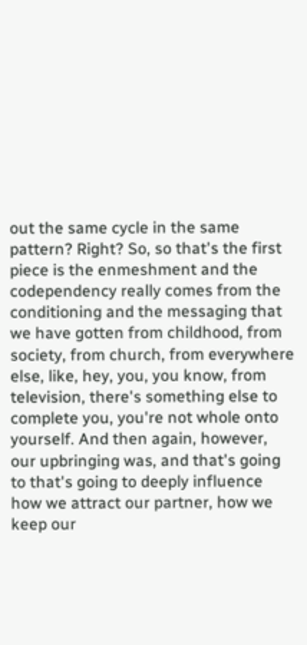out the same cycle in the same pattern? Right? So, so that's the first piece is the enmeshment and the codependency really comes from the conditioning and the messaging that we have gotten from childhood, from society, from church, from everywhere else, like, hey, you, you know, from television, there's something else to complete you, you're not whole onto yourself. And then again, however, our upbringing was, and that's going to that's going to deeply influence how we attract our partner, how we keep our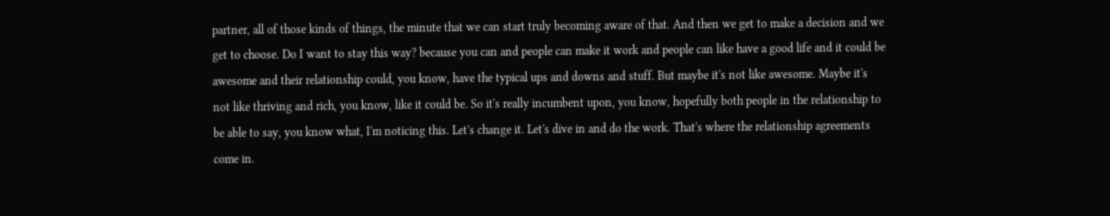partner, all of those kinds of things, the minute that we can start truly becoming aware of that. And then we get to make a decision and we get to choose. Do I want to stay this way? because you can and people can make it work and people can like have a good life and it could be awesome and their relationship could, you know, have the typical ups and downs and stuff. But maybe it's not like awesome. Maybe it's not like thriving and rich, you know, like it could be. So it's really incumbent upon, you know, hopefully both people in the relationship to be able to say, you know what, I'm noticing this. Let's change it. Let's dive in and do the work. That's where the relationship agreements come in.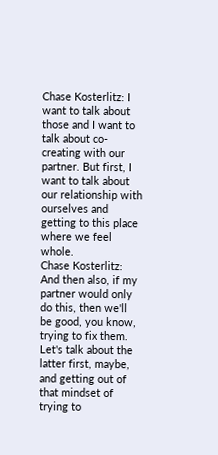Chase Kosterlitz: I want to talk about those and I want to talk about co-creating with our partner. But first, I want to talk about our relationship with ourselves and getting to this place where we feel whole.
Chase Kosterlitz: And then also, if my partner would only do this, then we'll be good, you know, trying to fix them. Let's talk about the latter first, maybe, and getting out of that mindset of trying to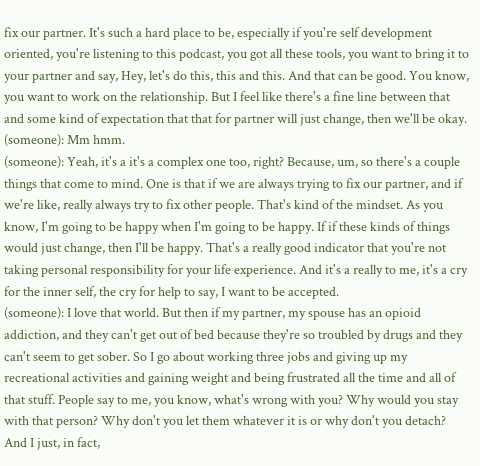fix our partner. It's such a hard place to be, especially if you're self development oriented, you're listening to this podcast, you got all these tools, you want to bring it to your partner and say, Hey, let's do this, this and this. And that can be good. You know, you want to work on the relationship. But I feel like there's a fine line between that and some kind of expectation that that for partner will just change, then we'll be okay.
(someone): Mm hmm.
(someone): Yeah, it's a it's a complex one too, right? Because, um, so there's a couple things that come to mind. One is that if we are always trying to fix our partner, and if we're like, really always try to fix other people. That's kind of the mindset. As you know, I'm going to be happy when I'm going to be happy. If if these kinds of things would just change, then I'll be happy. That's a really good indicator that you're not taking personal responsibility for your life experience. And it's a really to me, it's a cry for the inner self, the cry for help to say, I want to be accepted.
(someone): I love that world. But then if my partner, my spouse has an opioid addiction, and they can't get out of bed because they're so troubled by drugs and they can't seem to get sober. So I go about working three jobs and giving up my recreational activities and gaining weight and being frustrated all the time and all of that stuff. People say to me, you know, what's wrong with you? Why would you stay with that person? Why don't you let them whatever it is or why don't you detach? And I just, in fact,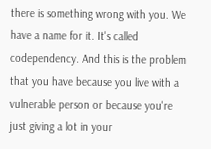there is something wrong with you. We have a name for it. It's called codependency. And this is the problem that you have because you live with a vulnerable person or because you're just giving a lot in your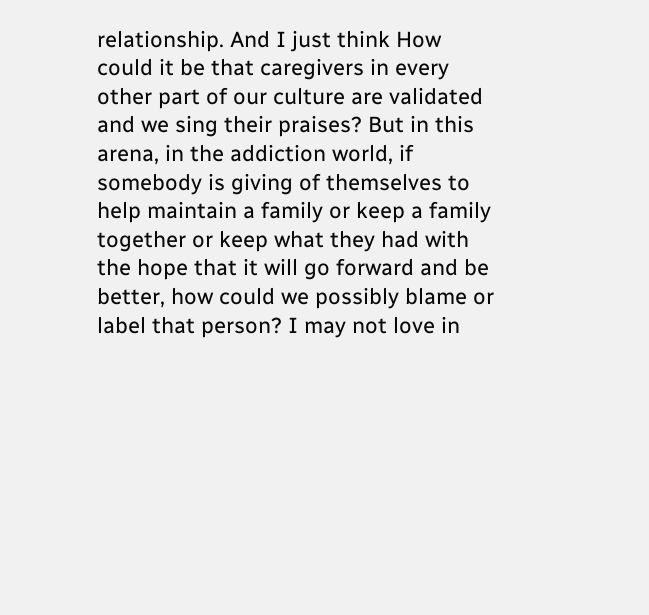relationship. And I just think How could it be that caregivers in every other part of our culture are validated and we sing their praises? But in this arena, in the addiction world, if somebody is giving of themselves to help maintain a family or keep a family together or keep what they had with the hope that it will go forward and be better, how could we possibly blame or label that person? I may not love in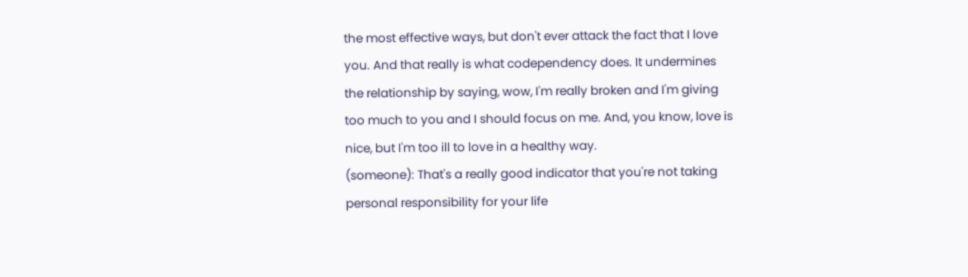the most effective ways, but don't ever attack the fact that I love you. And that really is what codependency does. It undermines the relationship by saying, wow, I'm really broken and I'm giving too much to you and I should focus on me. And, you know, love is nice, but I'm too ill to love in a healthy way.
(someone): That's a really good indicator that you're not taking personal responsibility for your life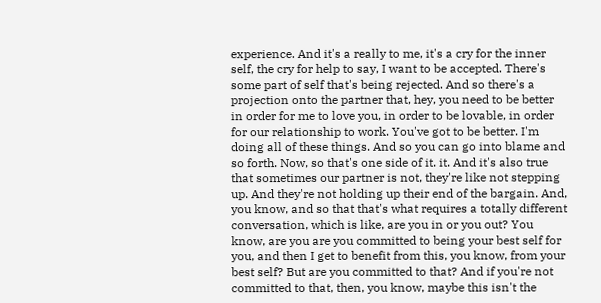experience. And it's a really to me, it's a cry for the inner self, the cry for help to say, I want to be accepted. There's some part of self that's being rejected. And so there's a projection onto the partner that, hey, you need to be better in order for me to love you, in order to be lovable, in order for our relationship to work. You've got to be better. I'm doing all of these things. And so you can go into blame and so forth. Now, so that's one side of it. it. And it's also true that sometimes our partner is not, they're like not stepping up. And they're not holding up their end of the bargain. And, you know, and so that that's what requires a totally different conversation, which is like, are you in or you out? You know, are you are you committed to being your best self for you, and then I get to benefit from this, you know, from your best self? But are you committed to that? And if you're not committed to that, then, you know, maybe this isn't the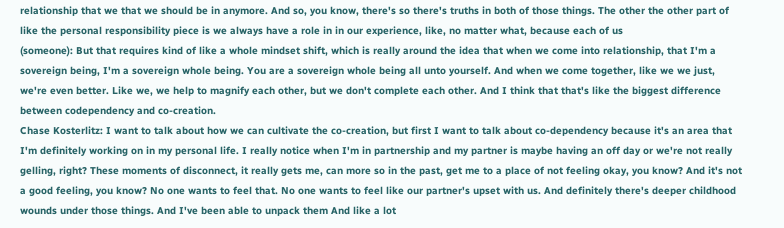relationship that we that we should be in anymore. And so, you know, there's so there's truths in both of those things. The other the other part of like the personal responsibility piece is we always have a role in in our experience, like, no matter what, because each of us
(someone): But that requires kind of like a whole mindset shift, which is really around the idea that when we come into relationship, that I'm a sovereign being, I'm a sovereign whole being. You are a sovereign whole being all unto yourself. And when we come together, like we we just, we're even better. Like we, we help to magnify each other, but we don't complete each other. And I think that that's like the biggest difference between codependency and co-creation.
Chase Kosterlitz: I want to talk about how we can cultivate the co-creation, but first I want to talk about co-dependency because it's an area that I'm definitely working on in my personal life. I really notice when I'm in partnership and my partner is maybe having an off day or we're not really gelling, right? These moments of disconnect, it really gets me, can more so in the past, get me to a place of not feeling okay, you know? And it's not a good feeling, you know? No one wants to feel that. No one wants to feel like our partner's upset with us. And definitely there's deeper childhood wounds under those things. And I've been able to unpack them And like a lot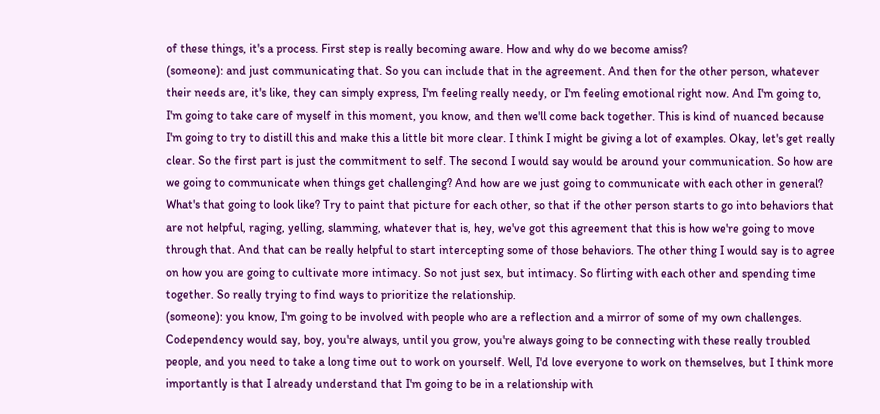of these things, it's a process. First step is really becoming aware. How and why do we become amiss?
(someone): and just communicating that. So you can include that in the agreement. And then for the other person, whatever their needs are, it's like, they can simply express, I'm feeling really needy, or I'm feeling emotional right now. And I'm going to, I'm going to take care of myself in this moment, you know, and then we'll come back together. This is kind of nuanced because I'm going to try to distill this and make this a little bit more clear. I think I might be giving a lot of examples. Okay, let's get really clear. So the first part is just the commitment to self. The second I would say would be around your communication. So how are we going to communicate when things get challenging? And how are we just going to communicate with each other in general? What's that going to look like? Try to paint that picture for each other, so that if the other person starts to go into behaviors that are not helpful, raging, yelling, slamming, whatever that is, hey, we've got this agreement that this is how we're going to move through that. And that can be really helpful to start intercepting some of those behaviors. The other thing I would say is to agree on how you are going to cultivate more intimacy. So not just sex, but intimacy. So flirting with each other and spending time together. So really trying to find ways to prioritize the relationship.
(someone): you know, I'm going to be involved with people who are a reflection and a mirror of some of my own challenges. Codependency would say, boy, you're always, until you grow, you're always going to be connecting with these really troubled people, and you need to take a long time out to work on yourself. Well, I'd love everyone to work on themselves, but I think more importantly is that I already understand that I'm going to be in a relationship with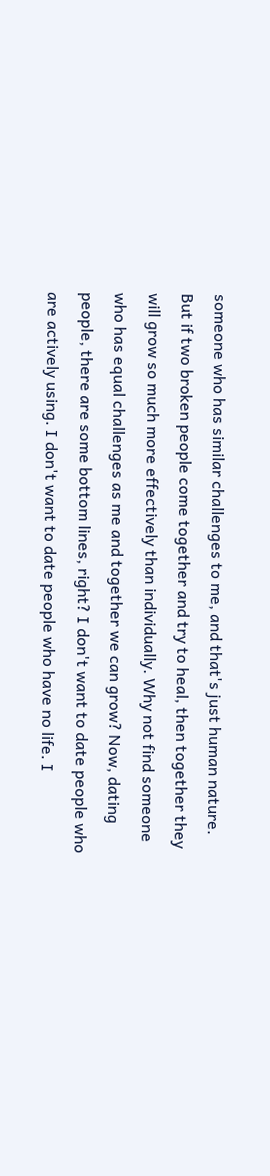someone who has similar challenges to me, and that's just human nature. But if two broken people come together and try to heal, then together they will grow so much more effectively than individually. Why not find someone who has equal challenges as me and together we can grow? Now, dating people, there are some bottom lines, right? I don't want to date people who are actively using. I don't want to date people who have no life. I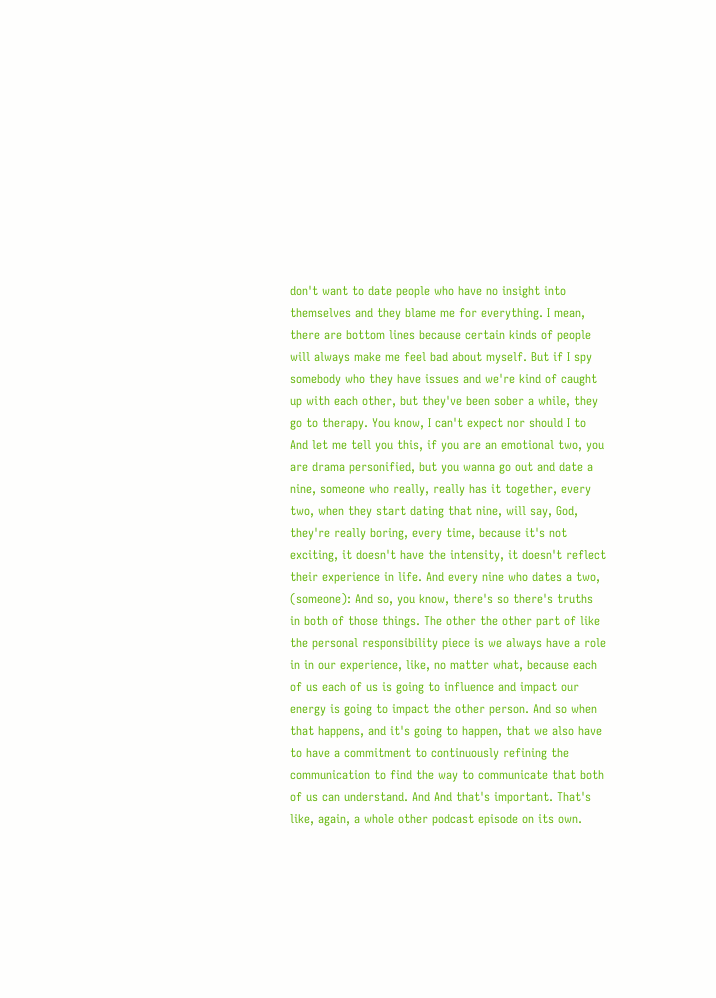don't want to date people who have no insight into themselves and they blame me for everything. I mean, there are bottom lines because certain kinds of people will always make me feel bad about myself. But if I spy somebody who they have issues and we're kind of caught up with each other, but they've been sober a while, they go to therapy. You know, I can't expect nor should I to And let me tell you this, if you are an emotional two, you are drama personified, but you wanna go out and date a nine, someone who really, really has it together, every two, when they start dating that nine, will say, God, they're really boring, every time, because it's not exciting, it doesn't have the intensity, it doesn't reflect their experience in life. And every nine who dates a two,
(someone): And so, you know, there's so there's truths in both of those things. The other the other part of like the personal responsibility piece is we always have a role in in our experience, like, no matter what, because each of us each of us is going to influence and impact our energy is going to impact the other person. And so when that happens, and it's going to happen, that we also have to have a commitment to continuously refining the communication to find the way to communicate that both of us can understand. And And that's important. That's like, again, a whole other podcast episode on its own.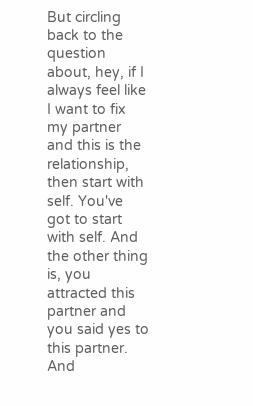But circling back to the question about, hey, if I always feel like I want to fix my partner and this is the relationship, then start with self. You've got to start with self. And the other thing is, you attracted this partner and you said yes to this partner. And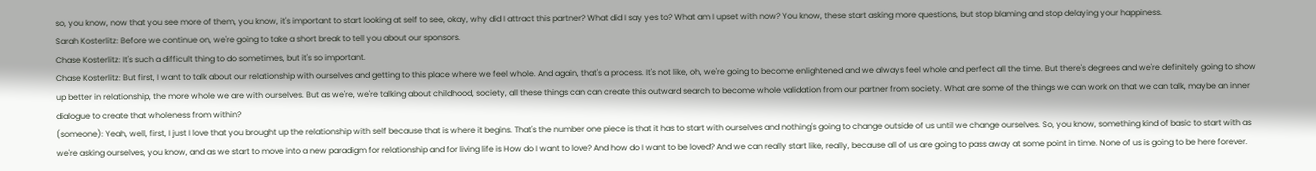so, you know, now that you see more of them, you know, it's important to start looking at self to see, okay, why did I attract this partner? What did I say yes to? What am I upset with now? You know, these start asking more questions, but stop blaming and stop delaying your happiness.
Sarah Kosterlitz: Before we continue on, we're going to take a short break to tell you about our sponsors.
Chase Kosterlitz: It's such a difficult thing to do sometimes, but it's so important.
Chase Kosterlitz: But first, I want to talk about our relationship with ourselves and getting to this place where we feel whole. And again, that's a process. It's not like, oh, we're going to become enlightened and we always feel whole and perfect all the time. But there's degrees and we're definitely going to show up better in relationship, the more whole we are with ourselves. But as we're, we're talking about childhood, society, all these things can can create this outward search to become whole validation from our partner from society. What are some of the things we can work on that we can talk, maybe an inner dialogue to create that wholeness from within?
(someone): Yeah, well, first, I just I love that you brought up the relationship with self because that is where it begins. That's the number one piece is that it has to start with ourselves and nothing's going to change outside of us until we change ourselves. So, you know, something kind of basic to start with as we're asking ourselves, you know, and as we start to move into a new paradigm for relationship and for living life is How do I want to love? And how do I want to be loved? And we can really start like, really, because all of us are going to pass away at some point in time. None of us is going to be here forever.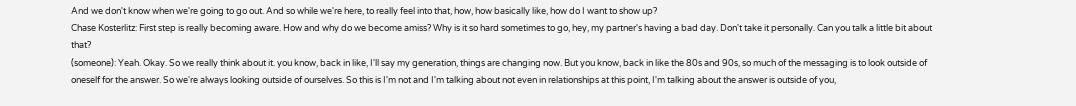And we don't know when we're going to go out. And so while we're here, to really feel into that, how, how basically like, how do I want to show up?
Chase Kosterlitz: First step is really becoming aware. How and why do we become amiss? Why is it so hard sometimes to go, hey, my partner's having a bad day. Don't take it personally. Can you talk a little bit about that?
(someone): Yeah. Okay. So we really think about it. you know, back in like, I'll say my generation, things are changing now. But you know, back in like the 80s and 90s, so much of the messaging is to look outside of oneself for the answer. So we're always looking outside of ourselves. So this is I'm not and I'm talking about not even in relationships at this point, I'm talking about the answer is outside of you,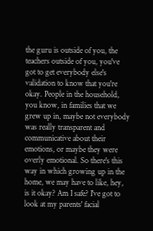the guru is outside of you, the teachers outside of you, you've got to get everybody else's validation to know that you're okay. People in the household, you know, in families that we grew up in, maybe not everybody was really transparent and communicative about their emotions, or maybe they were overly emotional. So there's this way in which growing up in the home, we may have to like, hey, is it okay? Am I safe? I've got to look at my parents' facial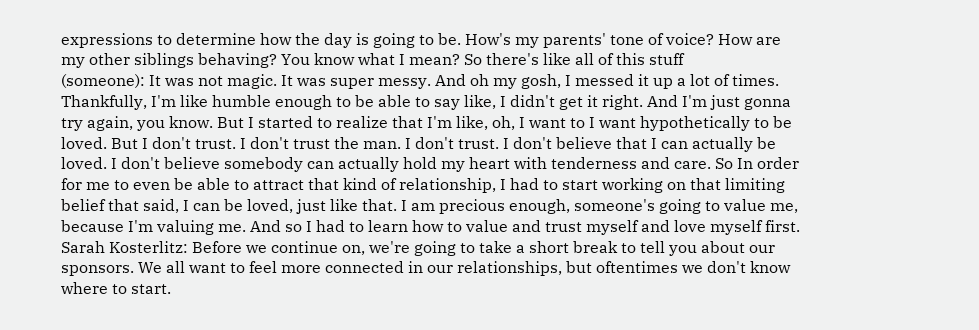expressions to determine how the day is going to be. How's my parents' tone of voice? How are my other siblings behaving? You know what I mean? So there's like all of this stuff
(someone): It was not magic. It was super messy. And oh my gosh, I messed it up a lot of times. Thankfully, I'm like humble enough to be able to say like, I didn't get it right. And I'm just gonna try again, you know. But I started to realize that I'm like, oh, I want to I want hypothetically to be loved. But I don't trust. I don't trust the man. I don't trust. I don't believe that I can actually be loved. I don't believe somebody can actually hold my heart with tenderness and care. So In order for me to even be able to attract that kind of relationship, I had to start working on that limiting belief that said, I can be loved, just like that. I am precious enough, someone's going to value me, because I'm valuing me. And so I had to learn how to value and trust myself and love myself first.
Sarah Kosterlitz: Before we continue on, we're going to take a short break to tell you about our sponsors. We all want to feel more connected in our relationships, but oftentimes we don't know where to start.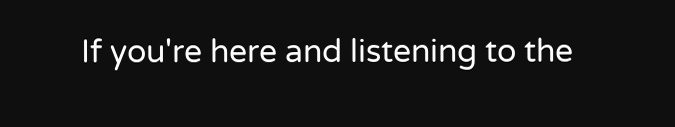If you're here and listening to the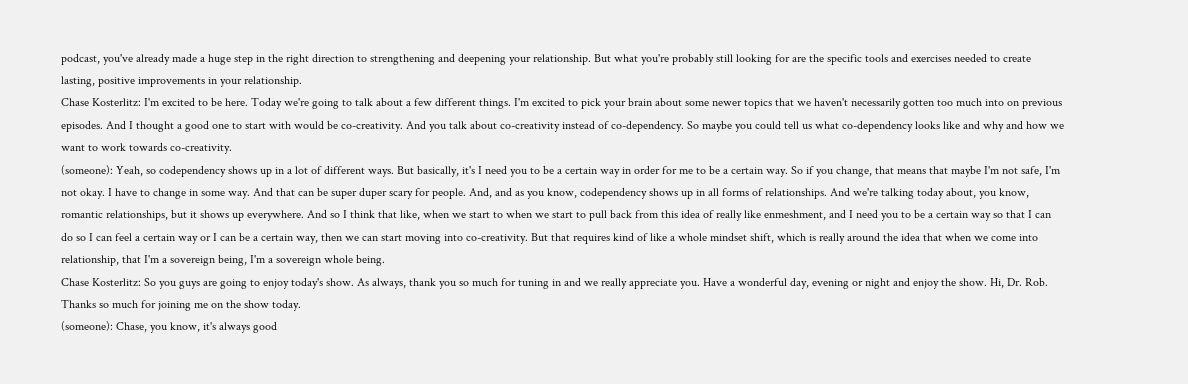podcast, you've already made a huge step in the right direction to strengthening and deepening your relationship. But what you're probably still looking for are the specific tools and exercises needed to create lasting, positive improvements in your relationship.
Chase Kosterlitz: I'm excited to be here. Today we're going to talk about a few different things. I'm excited to pick your brain about some newer topics that we haven't necessarily gotten too much into on previous episodes. And I thought a good one to start with would be co-creativity. And you talk about co-creativity instead of co-dependency. So maybe you could tell us what co-dependency looks like and why and how we want to work towards co-creativity.
(someone): Yeah, so codependency shows up in a lot of different ways. But basically, it's I need you to be a certain way in order for me to be a certain way. So if you change, that means that maybe I'm not safe, I'm not okay. I have to change in some way. And that can be super duper scary for people. And, and as you know, codependency shows up in all forms of relationships. And we're talking today about, you know, romantic relationships, but it shows up everywhere. And so I think that like, when we start to when we start to pull back from this idea of really like enmeshment, and I need you to be a certain way so that I can do so I can feel a certain way or I can be a certain way, then we can start moving into co-creativity. But that requires kind of like a whole mindset shift, which is really around the idea that when we come into relationship, that I'm a sovereign being, I'm a sovereign whole being.
Chase Kosterlitz: So you guys are going to enjoy today's show. As always, thank you so much for tuning in and we really appreciate you. Have a wonderful day, evening or night and enjoy the show. Hi, Dr. Rob. Thanks so much for joining me on the show today.
(someone): Chase, you know, it's always good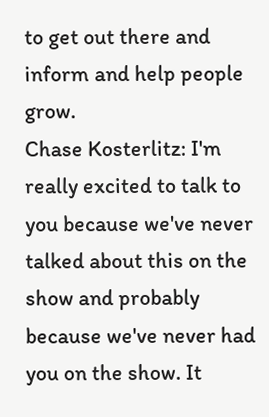to get out there and inform and help people grow.
Chase Kosterlitz: I'm really excited to talk to you because we've never talked about this on the show and probably because we've never had you on the show. It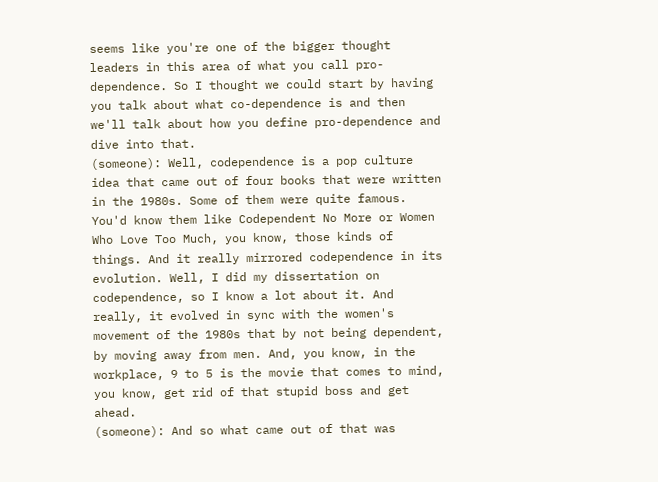seems like you're one of the bigger thought leaders in this area of what you call pro-dependence. So I thought we could start by having you talk about what co-dependence is and then we'll talk about how you define pro-dependence and dive into that.
(someone): Well, codependence is a pop culture idea that came out of four books that were written in the 1980s. Some of them were quite famous. You'd know them like Codependent No More or Women Who Love Too Much, you know, those kinds of things. And it really mirrored codependence in its evolution. Well, I did my dissertation on codependence, so I know a lot about it. And really, it evolved in sync with the women's movement of the 1980s that by not being dependent, by moving away from men. And, you know, in the workplace, 9 to 5 is the movie that comes to mind, you know, get rid of that stupid boss and get ahead.
(someone): And so what came out of that was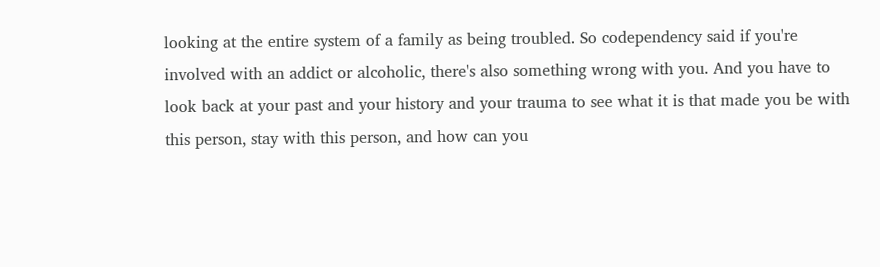looking at the entire system of a family as being troubled. So codependency said if you're involved with an addict or alcoholic, there's also something wrong with you. And you have to look back at your past and your history and your trauma to see what it is that made you be with this person, stay with this person, and how can you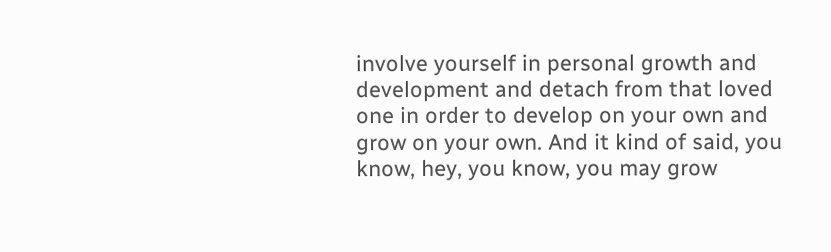involve yourself in personal growth and development and detach from that loved one in order to develop on your own and grow on your own. And it kind of said, you know, hey, you know, you may grow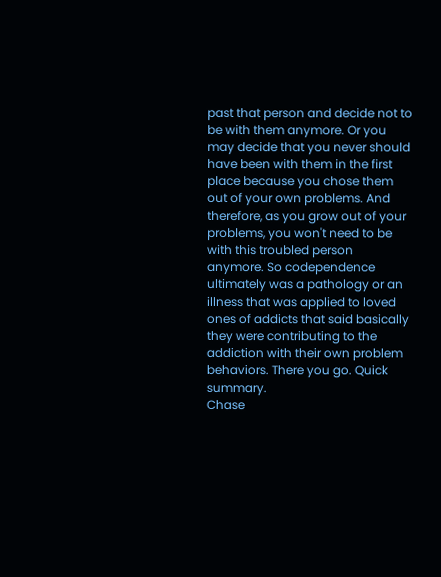past that person and decide not to be with them anymore. Or you may decide that you never should have been with them in the first place because you chose them out of your own problems. And therefore, as you grow out of your problems, you won't need to be with this troubled person anymore. So codependence ultimately was a pathology or an illness that was applied to loved ones of addicts that said basically they were contributing to the addiction with their own problem behaviors. There you go. Quick summary.
Chase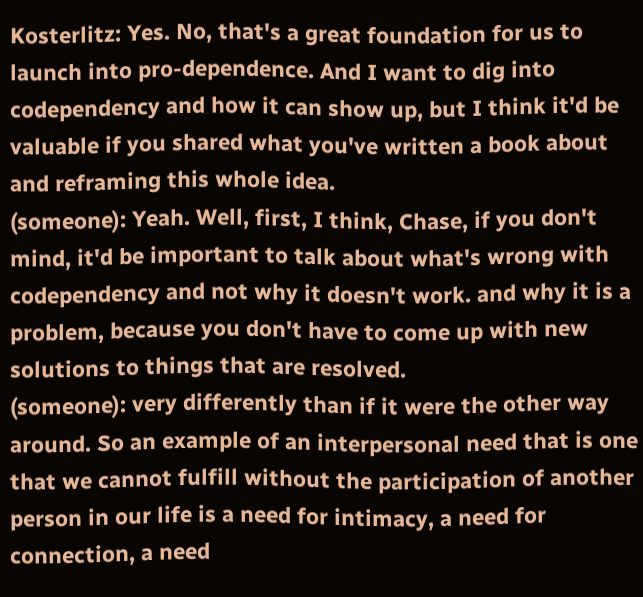Kosterlitz: Yes. No, that's a great foundation for us to launch into pro-dependence. And I want to dig into codependency and how it can show up, but I think it'd be valuable if you shared what you've written a book about and reframing this whole idea.
(someone): Yeah. Well, first, I think, Chase, if you don't mind, it'd be important to talk about what's wrong with codependency and not why it doesn't work. and why it is a problem, because you don't have to come up with new solutions to things that are resolved.
(someone): very differently than if it were the other way around. So an example of an interpersonal need that is one that we cannot fulfill without the participation of another person in our life is a need for intimacy, a need for connection, a need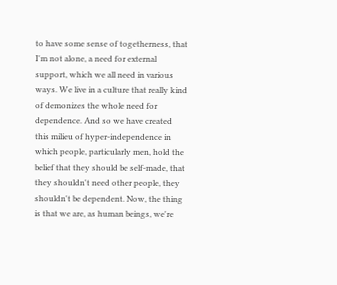to have some sense of togetherness, that I'm not alone, a need for external support, which we all need in various ways. We live in a culture that really kind of demonizes the whole need for dependence. And so we have created this milieu of hyper-independence in which people, particularly men, hold the belief that they should be self-made, that they shouldn't need other people, they shouldn't be dependent. Now, the thing is that we are, as human beings, we're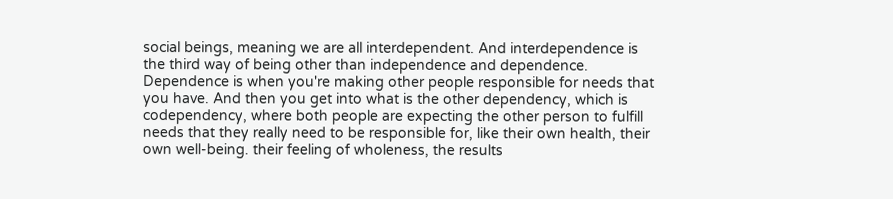social beings, meaning we are all interdependent. And interdependence is the third way of being other than independence and dependence. Dependence is when you're making other people responsible for needs that you have. And then you get into what is the other dependency, which is codependency, where both people are expecting the other person to fulfill needs that they really need to be responsible for, like their own health, their own well-being. their feeling of wholeness, the results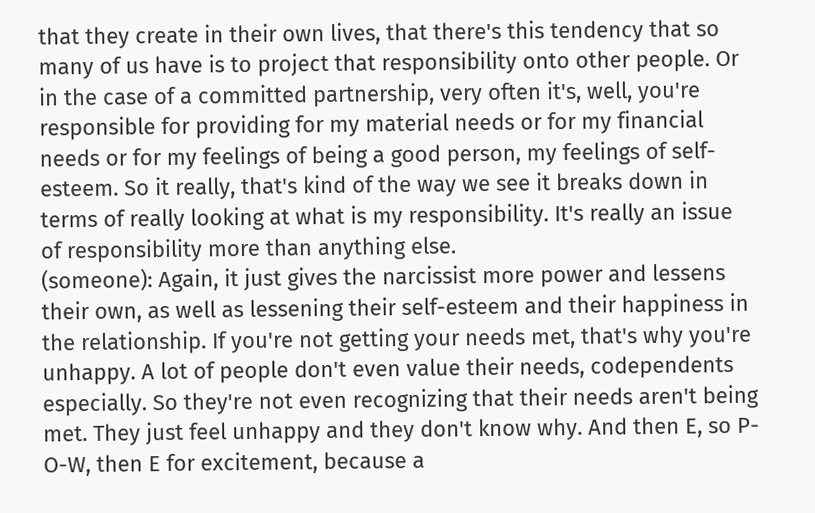that they create in their own lives, that there's this tendency that so many of us have is to project that responsibility onto other people. Or in the case of a committed partnership, very often it's, well, you're responsible for providing for my material needs or for my financial needs or for my feelings of being a good person, my feelings of self-esteem. So it really, that's kind of the way we see it breaks down in terms of really looking at what is my responsibility. It's really an issue of responsibility more than anything else.
(someone): Again, it just gives the narcissist more power and lessens their own, as well as lessening their self-esteem and their happiness in the relationship. If you're not getting your needs met, that's why you're unhappy. A lot of people don't even value their needs, codependents especially. So they're not even recognizing that their needs aren't being met. They just feel unhappy and they don't know why. And then E, so P-O-W, then E for excitement, because a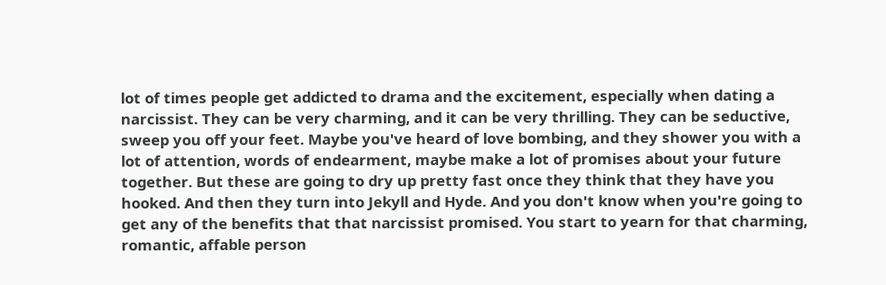lot of times people get addicted to drama and the excitement, especially when dating a narcissist. They can be very charming, and it can be very thrilling. They can be seductive, sweep you off your feet. Maybe you've heard of love bombing, and they shower you with a lot of attention, words of endearment, maybe make a lot of promises about your future together. But these are going to dry up pretty fast once they think that they have you hooked. And then they turn into Jekyll and Hyde. And you don't know when you're going to get any of the benefits that that narcissist promised. You start to yearn for that charming, romantic, affable person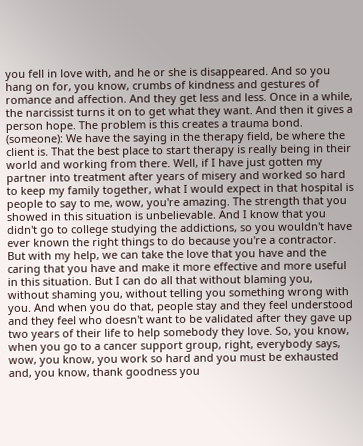you fell in love with, and he or she is disappeared. And so you hang on for, you know, crumbs of kindness and gestures of romance and affection. And they get less and less. Once in a while, the narcissist turns it on to get what they want. And then it gives a person hope. The problem is this creates a trauma bond.
(someone): We have the saying in the therapy field, be where the client is. That the best place to start therapy is really being in their world and working from there. Well, if I have just gotten my partner into treatment after years of misery and worked so hard to keep my family together, what I would expect in that hospital is people to say to me, wow, you're amazing. The strength that you showed in this situation is unbelievable. And I know that you didn't go to college studying the addictions, so you wouldn't have ever known the right things to do because you're a contractor. But with my help, we can take the love that you have and the caring that you have and make it more effective and more useful in this situation. But I can do all that without blaming you, without shaming you, without telling you something wrong with you. And when you do that, people stay and they feel understood and they feel who doesn't want to be validated after they gave up two years of their life to help somebody they love. So, you know, when you go to a cancer support group, right, everybody says, wow, you know, you work so hard and you must be exhausted and, you know, thank goodness you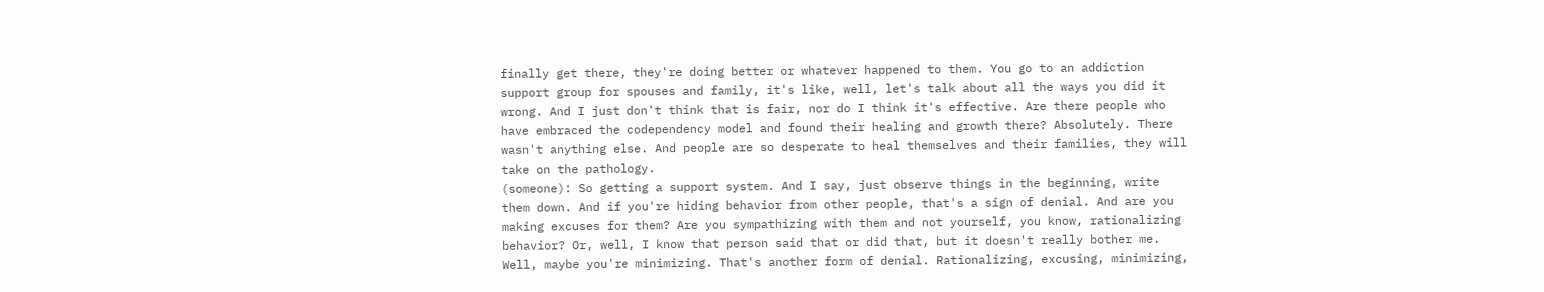finally get there, they're doing better or whatever happened to them. You go to an addiction support group for spouses and family, it's like, well, let's talk about all the ways you did it wrong. And I just don't think that is fair, nor do I think it's effective. Are there people who have embraced the codependency model and found their healing and growth there? Absolutely. There wasn't anything else. And people are so desperate to heal themselves and their families, they will take on the pathology.
(someone): So getting a support system. And I say, just observe things in the beginning, write them down. And if you're hiding behavior from other people, that's a sign of denial. And are you making excuses for them? Are you sympathizing with them and not yourself, you know, rationalizing behavior? Or, well, I know that person said that or did that, but it doesn't really bother me. Well, maybe you're minimizing. That's another form of denial. Rationalizing, excusing, minimizing,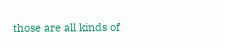those are all kinds of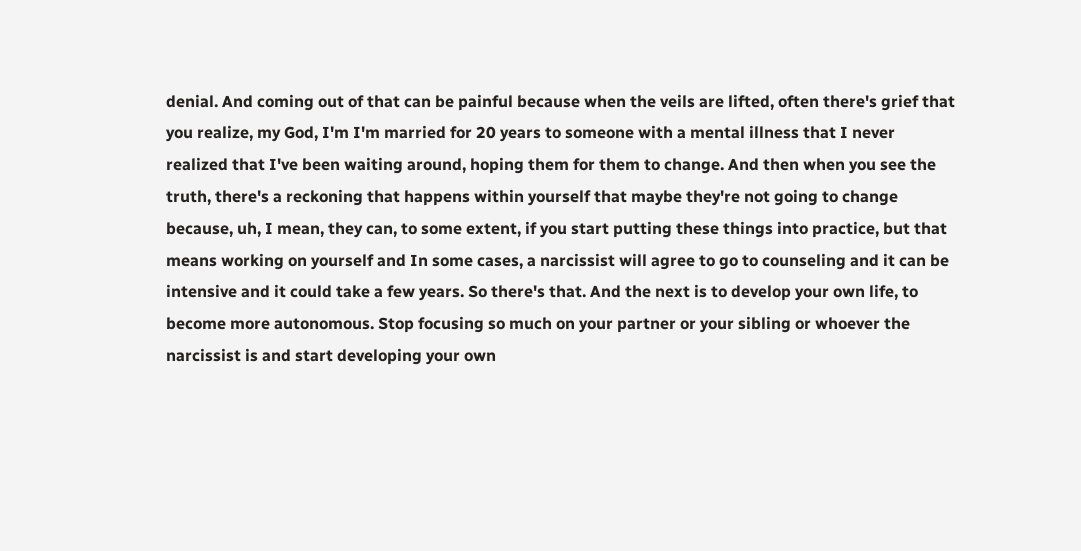denial. And coming out of that can be painful because when the veils are lifted, often there's grief that you realize, my God, I'm I'm married for 20 years to someone with a mental illness that I never realized that I've been waiting around, hoping them for them to change. And then when you see the truth, there's a reckoning that happens within yourself that maybe they're not going to change because, uh, I mean, they can, to some extent, if you start putting these things into practice, but that means working on yourself and In some cases, a narcissist will agree to go to counseling and it can be intensive and it could take a few years. So there's that. And the next is to develop your own life, to become more autonomous. Stop focusing so much on your partner or your sibling or whoever the narcissist is and start developing your own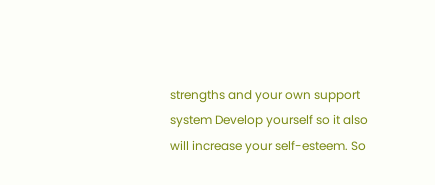strengths and your own support system Develop yourself so it also will increase your self-esteem. So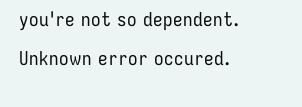you're not so dependent.
Unknown error occured.